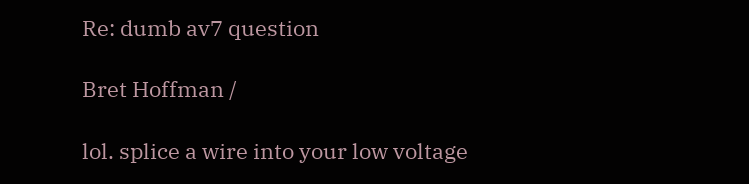Re: dumb av7 question

Bret Hoffman /

lol. splice a wire into your low voltage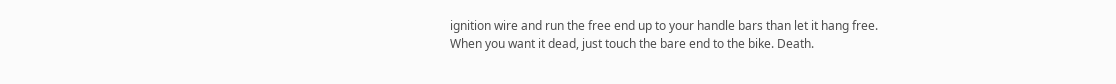ignition wire and run the free end up to your handle bars than let it hang free. When you want it dead, just touch the bare end to the bike. Death.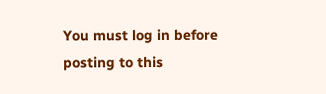You must log in before posting to this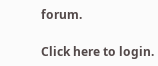forum.

Click here to login.